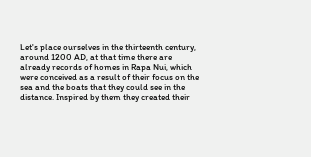Let's place ourselves in the thirteenth century, around 1200 AD, at that time there are already records of homes in Rapa Nui, which were conceived as a result of their focus on the sea and the boats that they could see in the distance. Inspired by them they created their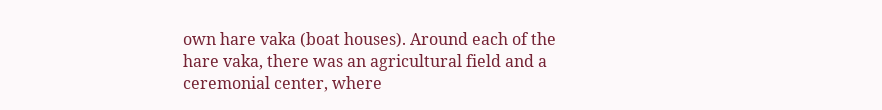own hare vaka (boat houses). Around each of the hare vaka, there was an agricultural field and a ceremonial center, where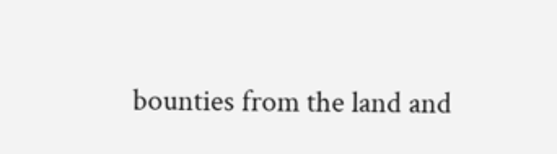bounties from the land and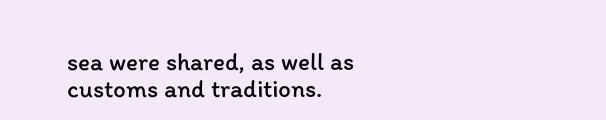sea were shared, as well as customs and traditions.